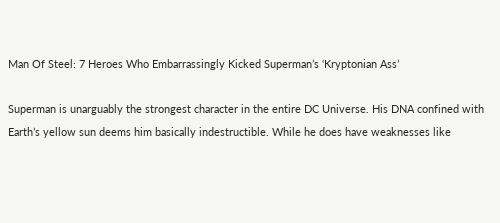Man Of Steel: 7 Heroes Who Embarrassingly Kicked Superman’s ‘Kryptonian Ass’

Superman is unarguably the strongest character in the entire DC Universe. His DNA confined with Earth’s yellow sun deems him basically indestructible. While he does have weaknesses like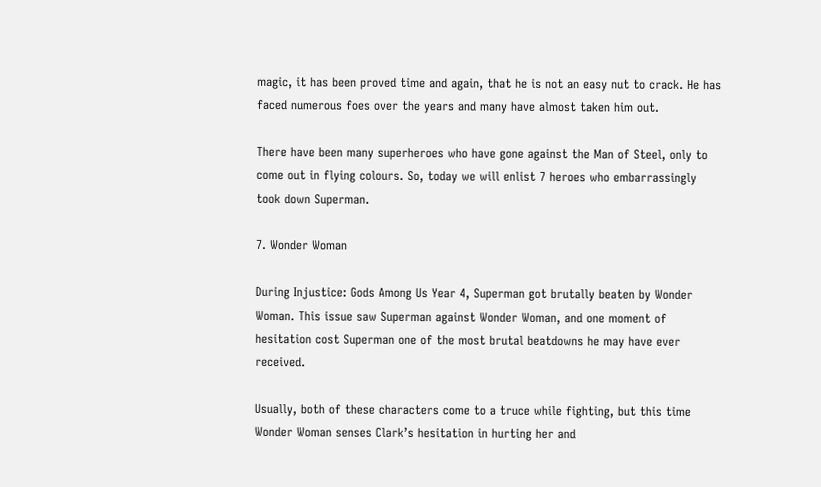magic, it has been proved time and again, that he is not an easy nut to crack. He has faced numerous foes over the years and many have almost taken him out.

There have been many superheroes who have gone against the Man of Steel, only to come out in flying colours. So, today we will enlist 7 heroes who embarrassingly took down Superman.

7. Wonder Woman

During Injustice: Gods Among Us Year 4, Superman got brutally beaten by Wonder Woman. This issue saw Superman against Wonder Woman, and one moment of hesitation cost Superman one of the most brutal beatdowns he may have ever received.

Usually, both of these characters come to a truce while fighting, but this time Wonder Woman senses Clark’s hesitation in hurting her and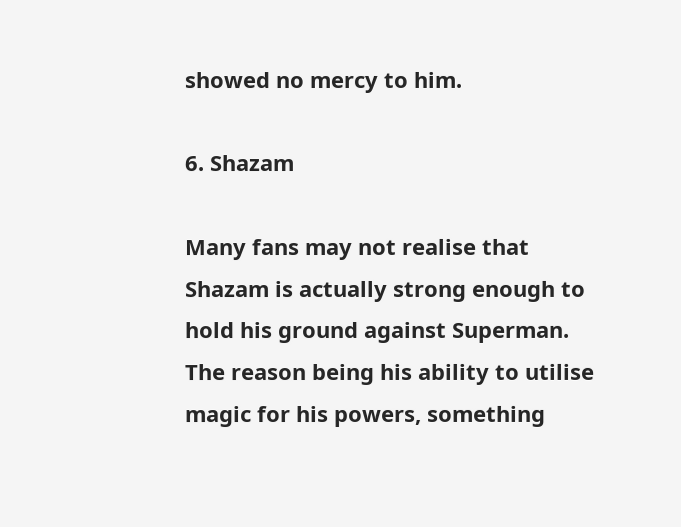showed no mercy to him.

6. Shazam

Many fans may not realise that Shazam is actually strong enough to hold his ground against Superman. The reason being his ability to utilise magic for his powers, something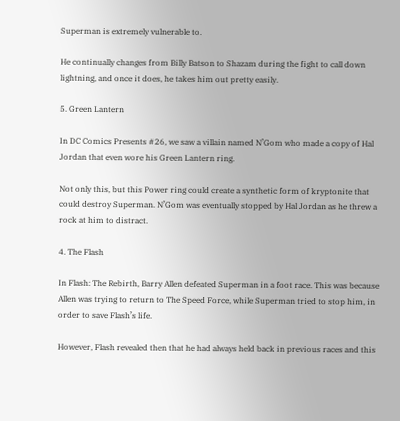Superman is extremely vulnerable to.

He continually changes from Billy Batson to Shazam during the fight to call down lightning, and once it does, he takes him out pretty easily.

5. Green Lantern

In DC Comics Presents #26, we saw a villain named N’Gom who made a copy of Hal Jordan that even wore his Green Lantern ring.

Not only this, but this Power ring could create a synthetic form of kryptonite that could destroy Superman. N’Gom was eventually stopped by Hal Jordan as he threw a rock at him to distract.

4. The Flash

In Flash: The Rebirth, Barry Allen defeated Superman in a foot race. This was because Allen was trying to return to The Speed Force, while Superman tried to stop him, in order to save Flash’s life.

However, Flash revealed then that he had always held back in previous races and this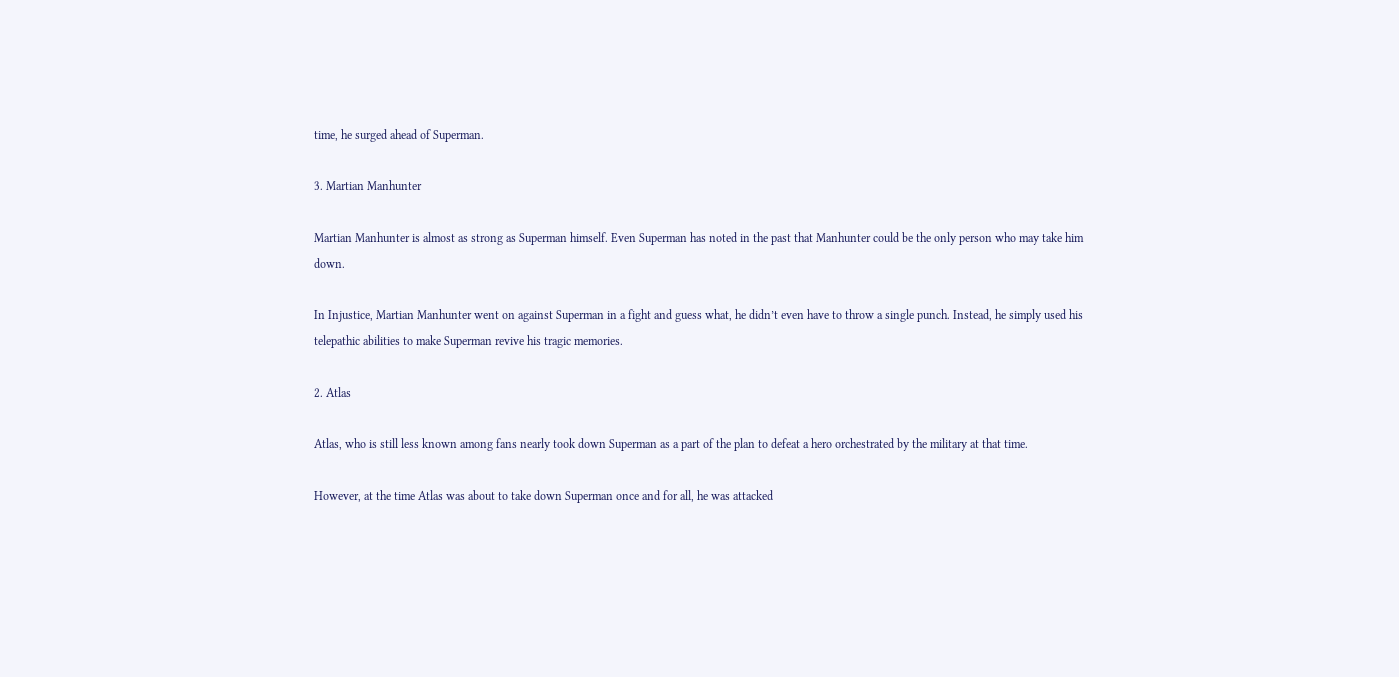time, he surged ahead of Superman.

3. Martian Manhunter

Martian Manhunter is almost as strong as Superman himself. Even Superman has noted in the past that Manhunter could be the only person who may take him down.

In Injustice, Martian Manhunter went on against Superman in a fight and guess what, he didn’t even have to throw a single punch. Instead, he simply used his telepathic abilities to make Superman revive his tragic memories.

2. Atlas

Atlas, who is still less known among fans nearly took down Superman as a part of the plan to defeat a hero orchestrated by the military at that time.

However, at the time Atlas was about to take down Superman once and for all, he was attacked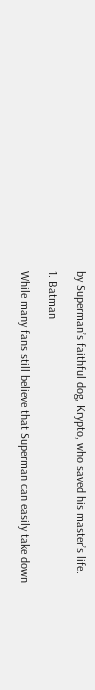by Superman’s faithful dog, Krypto, who saved his master’s life.

1. Batman

While many fans still believe that Superman can easily take down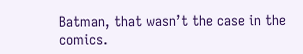Batman, that wasn’t the case in the comics.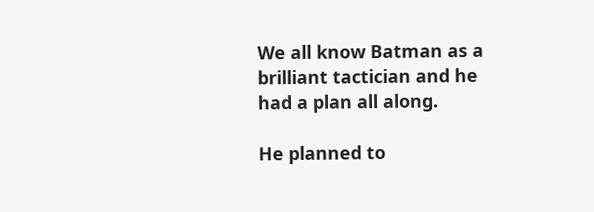We all know Batman as a brilliant tactician and he had a plan all along.

He planned to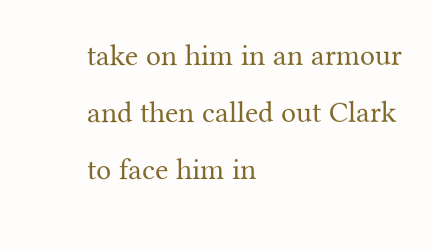take on him in an armour and then called out Clark to face him in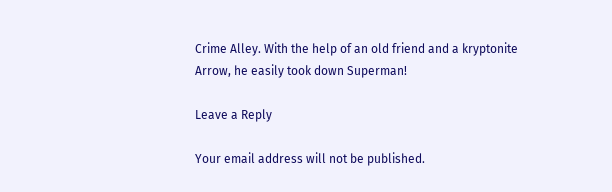Crime Alley. With the help of an old friend and a kryptonite Arrow, he easily took down Superman!

Leave a Reply

Your email address will not be published.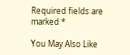Required fields are marked *

You May Also Like